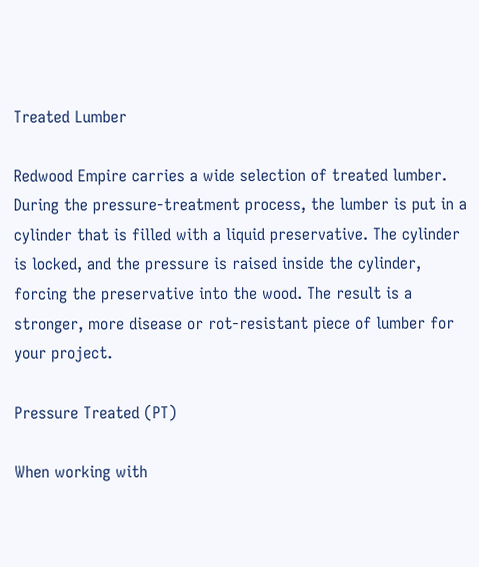Treated Lumber

Redwood Empire carries a wide selection of treated lumber. During the pressure-treatment process, the lumber is put in a cylinder that is filled with a liquid preservative. The cylinder is locked, and the pressure is raised inside the cylinder, forcing the preservative into the wood. The result is a stronger, more disease or rot-resistant piece of lumber for your project.

Pressure Treated (PT)

When working with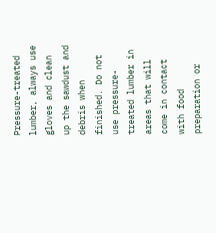Pressure-treated lumber, always use gloves and clean up the sawdust and debris when finished. Do not use pressure-treated lumber in areas that will come in contact with food preparation or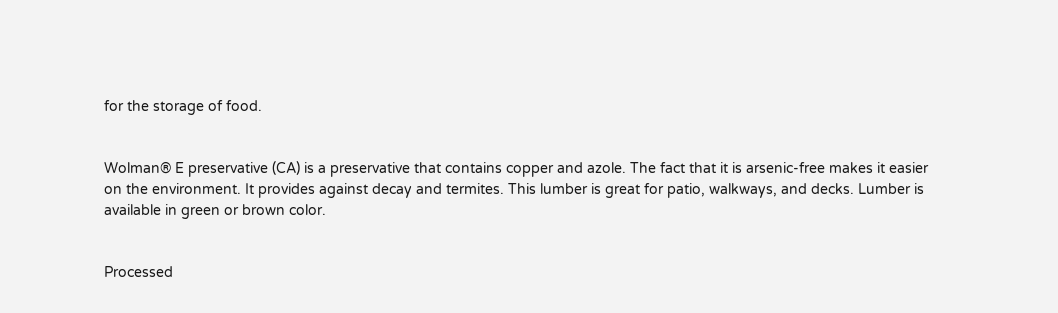for the storage of food.


Wolman® E preservative (CA) is a preservative that contains copper and azole. The fact that it is arsenic-free makes it easier on the environment. It provides against decay and termites. This lumber is great for patio, walkways, and decks. Lumber is available in green or brown color.


Processed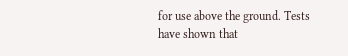for use above the ground. Tests have shown that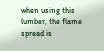when using this lumber, the flame spread is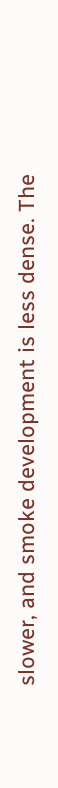slower, and smoke development is less dense. The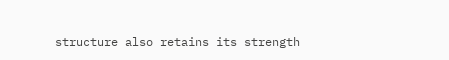structure also retains its strength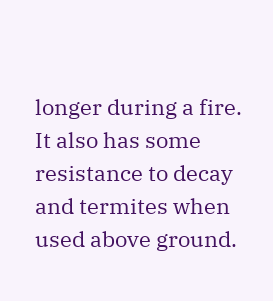longer during a fire. It also has some resistance to decay and termites when used above ground.